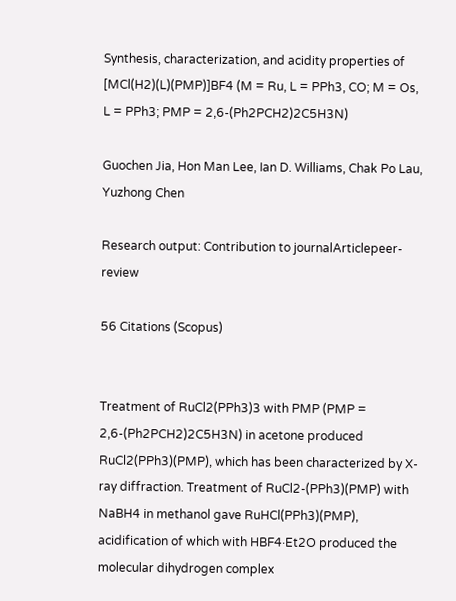Synthesis, characterization, and acidity properties of [MCl(H2)(L)(PMP)]BF4 (M = Ru, L = PPh3, CO; M = Os, L = PPh3; PMP = 2,6-(Ph2PCH2)2C5H3N)

Guochen Jia, Hon Man Lee, Ian D. Williams, Chak Po Lau, Yuzhong Chen

Research output: Contribution to journalArticlepeer-review

56 Citations (Scopus)


Treatment of RuCl2(PPh3)3 with PMP (PMP = 2,6-(Ph2PCH2)2C5H3N) in acetone produced RuCl2(PPh3)(PMP), which has been characterized by X-ray diffraction. Treatment of RuCl2-(PPh3)(PMP) with NaBH4 in methanol gave RuHCl(PPh3)(PMP), acidification of which with HBF4·Et2O produced the molecular dihydrogen complex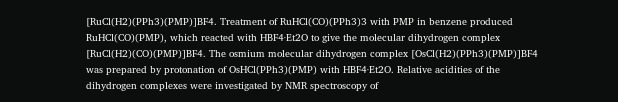[RuCl(H2)(PPh3)(PMP)]BF4. Treatment of RuHCl(CO)(PPh3)3 with PMP in benzene produced RuHCl(CO)(PMP), which reacted with HBF4·Et2O to give the molecular dihydrogen complex [RuCl(H2)(CO)(PMP)]BF4. The osmium molecular dihydrogen complex [OsCl(H2)(PPh3)(PMP)]BF4 was prepared by protonation of OsHCl(PPh3)(PMP) with HBF4·Et2O. Relative acidities of the dihydrogen complexes were investigated by NMR spectroscopy of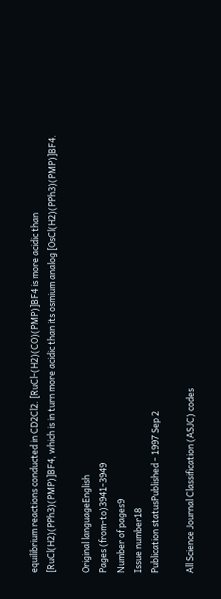equilibrium reactions conducted in CD2Cl2. [RuCl-(H2)(CO)(PMP)]BF4 is more acidic than [RuCl(H2)(PPh3)(PMP)]BF4, which is in turn more acidic than its osmium analog [OsCl(H2)(PPh3)(PMP)]BF4.

Original languageEnglish
Pages (from-to)3941-3949
Number of pages9
Issue number18
Publication statusPublished - 1997 Sep 2

All Science Journal Classification (ASJC) codes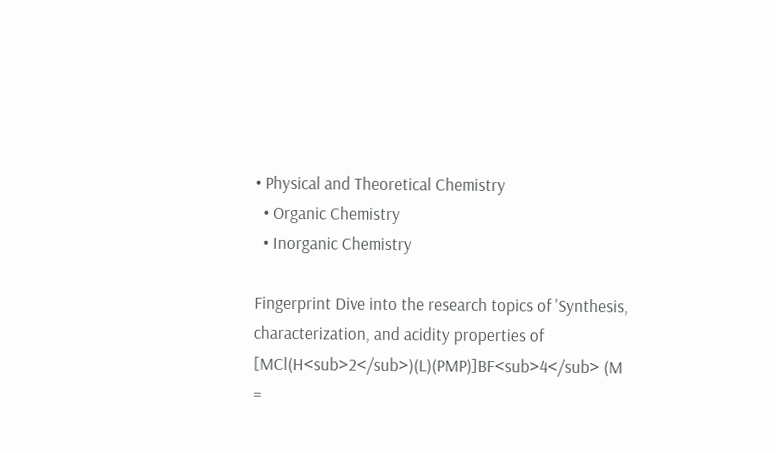• Physical and Theoretical Chemistry
  • Organic Chemistry
  • Inorganic Chemistry

Fingerprint Dive into the research topics of 'Synthesis, characterization, and acidity properties of [MCl(H<sub>2</sub>)(L)(PMP)]BF<sub>4</sub> (M =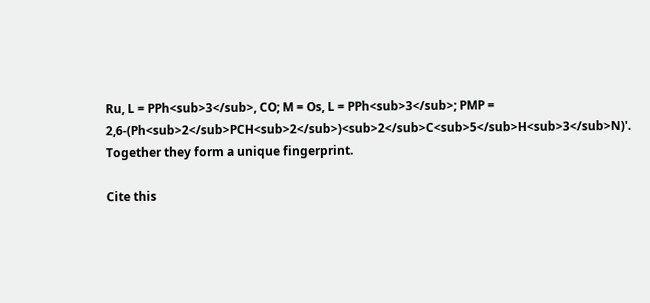Ru, L = PPh<sub>3</sub>, CO; M = Os, L = PPh<sub>3</sub>; PMP = 2,6-(Ph<sub>2</sub>PCH<sub>2</sub>)<sub>2</sub>C<sub>5</sub>H<sub>3</sub>N)'. Together they form a unique fingerprint.

Cite this